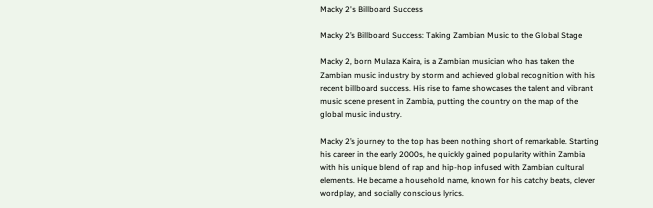Macky 2's Billboard Success

Macky 2’s Billboard Success: Taking Zambian Music to the Global Stage

Macky 2, born Mulaza Kaira, is a Zambian musician who has taken the Zambian music industry by storm and achieved global recognition with his recent billboard success. His rise to fame showcases the talent and vibrant music scene present in Zambia, putting the country on the map of the global music industry.

Macky 2’s journey to the top has been nothing short of remarkable. Starting his career in the early 2000s, he quickly gained popularity within Zambia with his unique blend of rap and hip-hop infused with Zambian cultural elements. He became a household name, known for his catchy beats, clever wordplay, and socially conscious lyrics.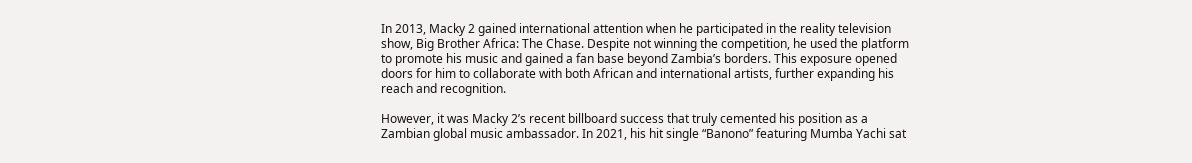In 2013, Macky 2 gained international attention when he participated in the reality television show, Big Brother Africa: The Chase. Despite not winning the competition, he used the platform to promote his music and gained a fan base beyond Zambia’s borders. This exposure opened doors for him to collaborate with both African and international artists, further expanding his reach and recognition.

However, it was Macky 2’s recent billboard success that truly cemented his position as a Zambian global music ambassador. In 2021, his hit single “Banono” featuring Mumba Yachi sat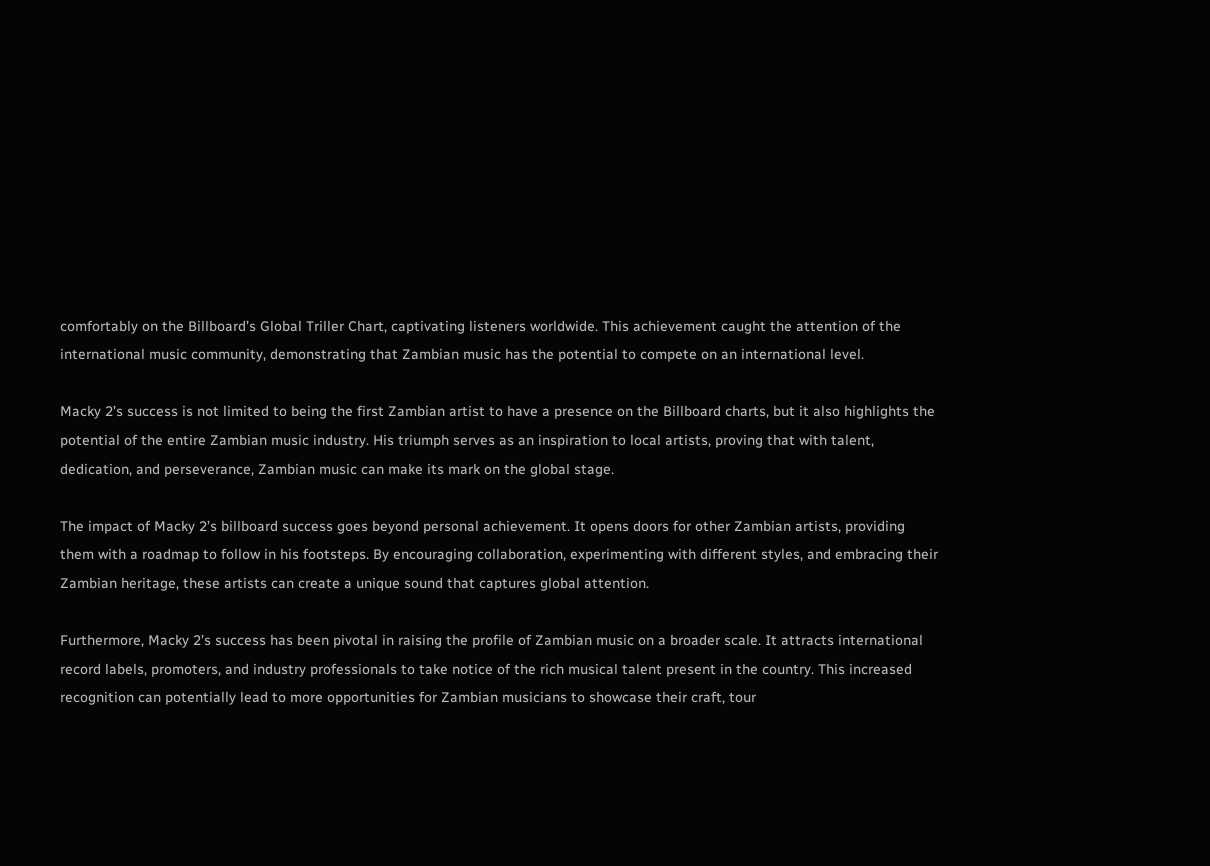comfortably on the Billboard’s Global Triller Chart, captivating listeners worldwide. This achievement caught the attention of the international music community, demonstrating that Zambian music has the potential to compete on an international level.

Macky 2’s success is not limited to being the first Zambian artist to have a presence on the Billboard charts, but it also highlights the potential of the entire Zambian music industry. His triumph serves as an inspiration to local artists, proving that with talent, dedication, and perseverance, Zambian music can make its mark on the global stage.

The impact of Macky 2’s billboard success goes beyond personal achievement. It opens doors for other Zambian artists, providing them with a roadmap to follow in his footsteps. By encouraging collaboration, experimenting with different styles, and embracing their Zambian heritage, these artists can create a unique sound that captures global attention.

Furthermore, Macky 2’s success has been pivotal in raising the profile of Zambian music on a broader scale. It attracts international record labels, promoters, and industry professionals to take notice of the rich musical talent present in the country. This increased recognition can potentially lead to more opportunities for Zambian musicians to showcase their craft, tour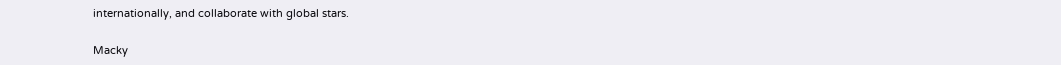internationally, and collaborate with global stars.

Macky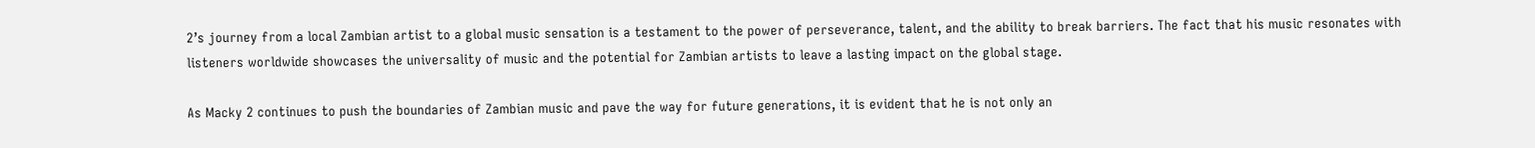2’s journey from a local Zambian artist to a global music sensation is a testament to the power of perseverance, talent, and the ability to break barriers. The fact that his music resonates with listeners worldwide showcases the universality of music and the potential for Zambian artists to leave a lasting impact on the global stage.

As Macky 2 continues to push the boundaries of Zambian music and pave the way for future generations, it is evident that he is not only an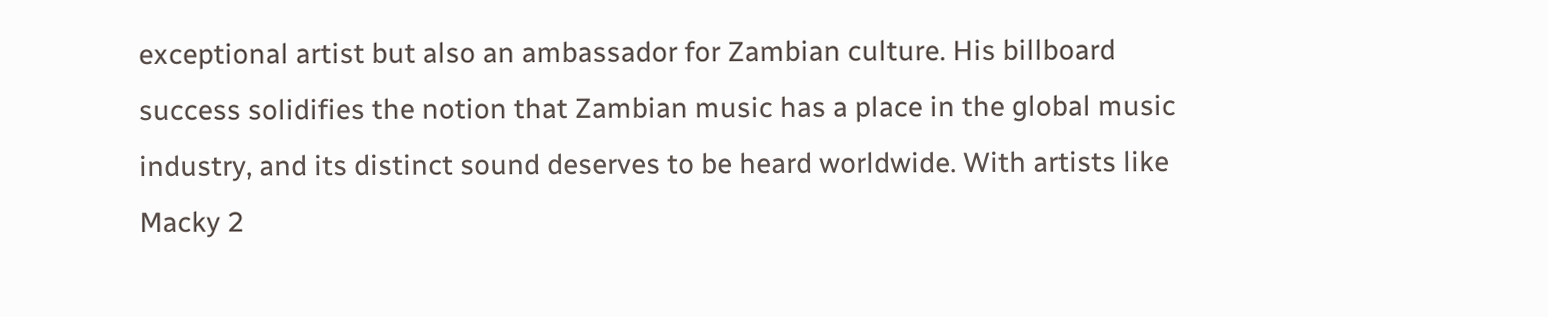exceptional artist but also an ambassador for Zambian culture. His billboard success solidifies the notion that Zambian music has a place in the global music industry, and its distinct sound deserves to be heard worldwide. With artists like Macky 2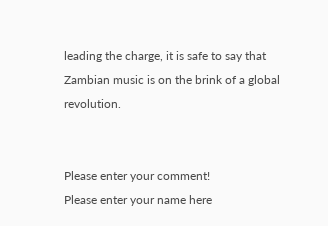leading the charge, it is safe to say that Zambian music is on the brink of a global revolution.


Please enter your comment!
Please enter your name here